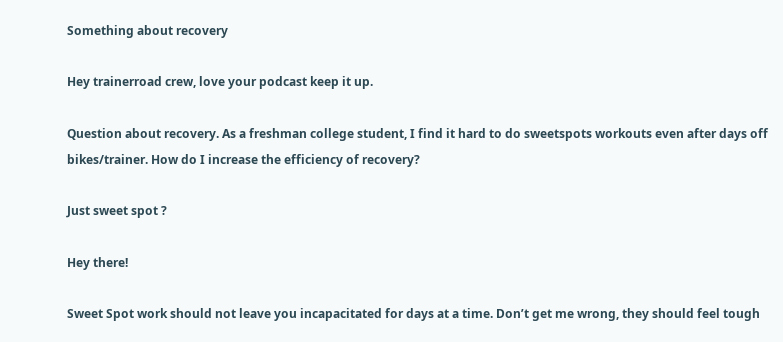Something about recovery

Hey trainerroad crew, love your podcast keep it up.

Question about recovery. As a freshman college student, I find it hard to do sweetspots workouts even after days off bikes/trainer. How do I increase the efficiency of recovery?

Just sweet spot ?

Hey there!

Sweet Spot work should not leave you incapacitated for days at a time. Don’t get me wrong, they should feel tough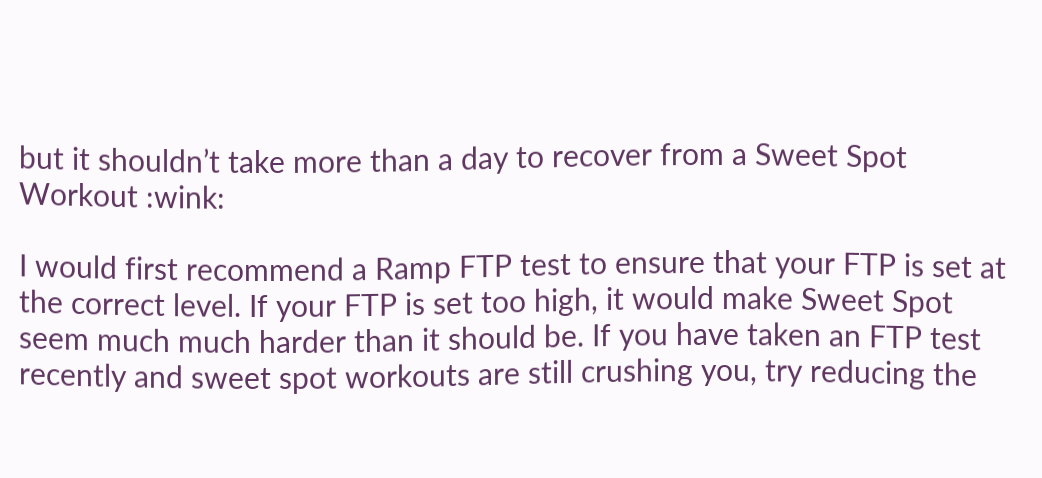but it shouldn’t take more than a day to recover from a Sweet Spot Workout :wink:

I would first recommend a Ramp FTP test to ensure that your FTP is set at the correct level. If your FTP is set too high, it would make Sweet Spot seem much much harder than it should be. If you have taken an FTP test recently and sweet spot workouts are still crushing you, try reducing the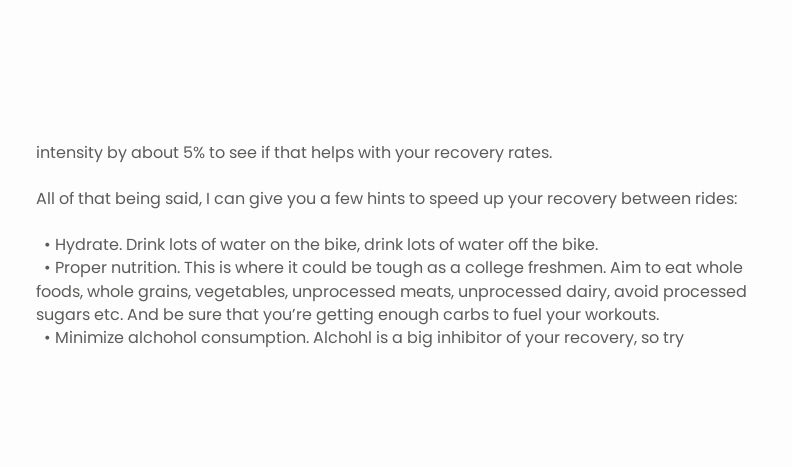intensity by about 5% to see if that helps with your recovery rates.

All of that being said, I can give you a few hints to speed up your recovery between rides:

  • Hydrate. Drink lots of water on the bike, drink lots of water off the bike.
  • Proper nutrition. This is where it could be tough as a college freshmen. Aim to eat whole foods, whole grains, vegetables, unprocessed meats, unprocessed dairy, avoid processed sugars etc. And be sure that you’re getting enough carbs to fuel your workouts.
  • Minimize alchohol consumption. Alchohl is a big inhibitor of your recovery, so try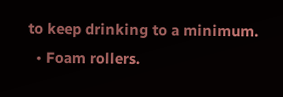to keep drinking to a minimum.
  • Foam rollers.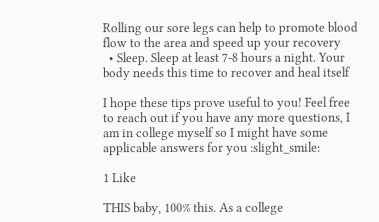Rolling our sore legs can help to promote blood flow to the area and speed up your recovery
  • Sleep. Sleep at least 7-8 hours a night. Your body needs this time to recover and heal itself

I hope these tips prove useful to you! Feel free to reach out if you have any more questions, I am in college myself so I might have some applicable answers for you :slight_smile:

1 Like

THIS baby, 100% this. As a college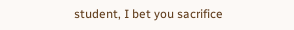student, I bet you sacrifice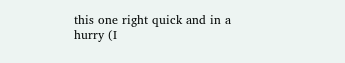this one right quick and in a hurry (I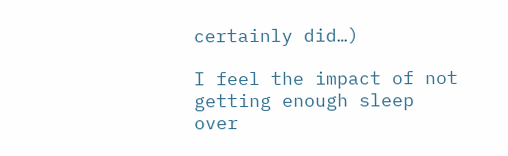certainly did…)

I feel the impact of not getting enough sleep over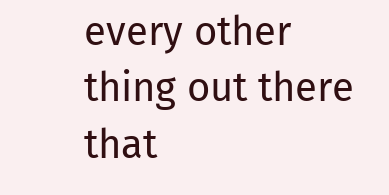every other thing out there that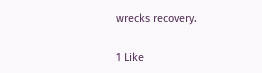wrecks recovery.

1 Like